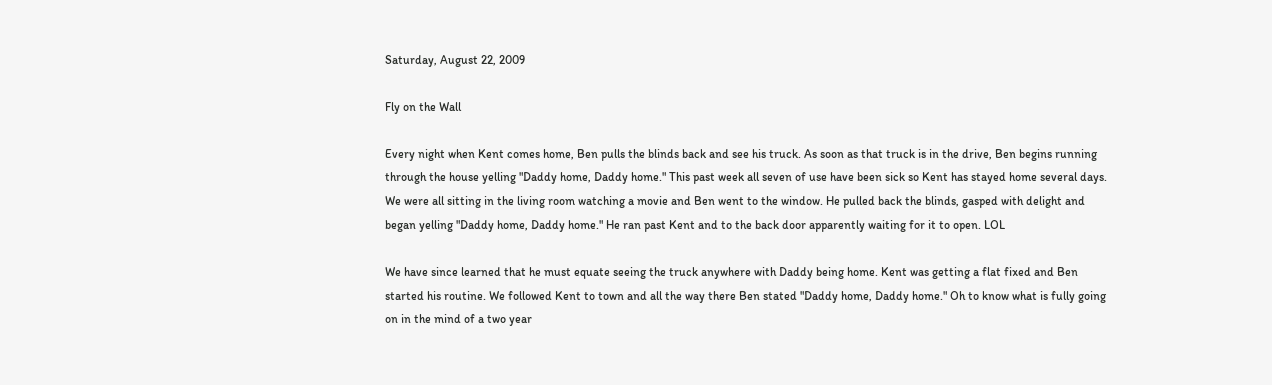Saturday, August 22, 2009

Fly on the Wall

Every night when Kent comes home, Ben pulls the blinds back and see his truck. As soon as that truck is in the drive, Ben begins running through the house yelling "Daddy home, Daddy home." This past week all seven of use have been sick so Kent has stayed home several days. We were all sitting in the living room watching a movie and Ben went to the window. He pulled back the blinds, gasped with delight and began yelling "Daddy home, Daddy home." He ran past Kent and to the back door apparently waiting for it to open. LOL

We have since learned that he must equate seeing the truck anywhere with Daddy being home. Kent was getting a flat fixed and Ben started his routine. We followed Kent to town and all the way there Ben stated "Daddy home, Daddy home." Oh to know what is fully going on in the mind of a two year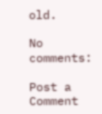old.

No comments:

Post a Comment